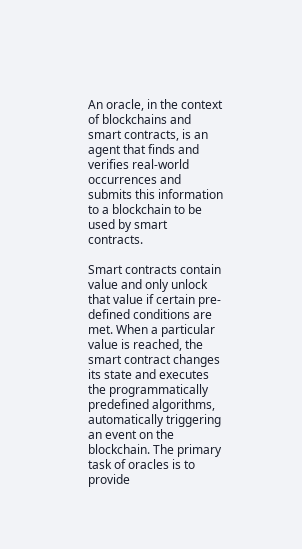An oracle, in the context of blockchains and smart contracts, is an agent that finds and verifies real-world occurrences and submits this information to a blockchain to be used by smart contracts.

Smart contracts contain value and only unlock that value if certain pre-defined conditions are met. When a particular value is reached, the smart contract changes its state and executes the programmatically predefined algorithms, automatically triggering an event on the blockchain. The primary task of oracles is to provide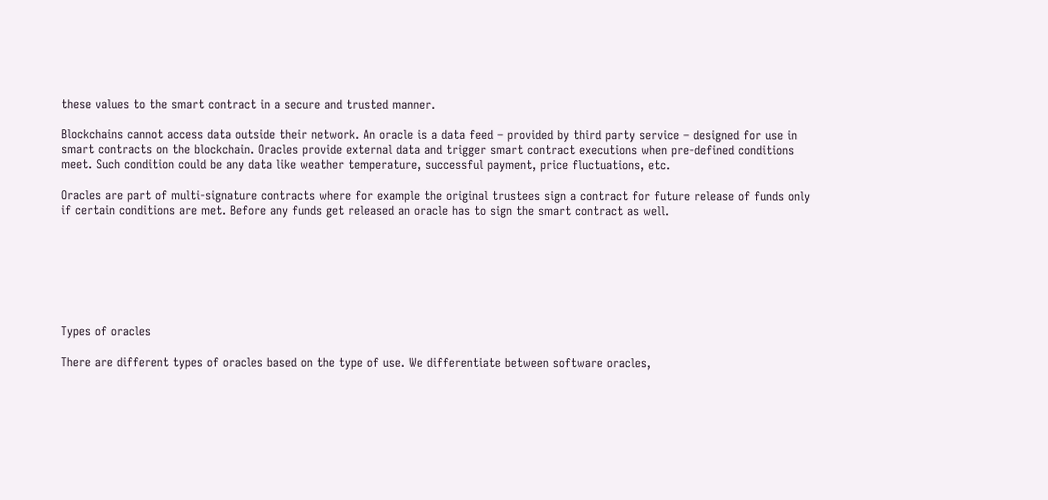these values to the smart contract in a secure and trusted manner.

Blockchains cannot access data outside their network. An oracle is a data feed – provided by third party service – designed for use in smart contracts on the blockchain. Oracles provide external data and trigger smart contract executions when pre-defined conditions meet. Such condition could be any data like weather temperature, successful payment, price fluctuations, etc.

Oracles are part of multi-signature contracts where for example the original trustees sign a contract for future release of funds only if certain conditions are met. Before any funds get released an oracle has to sign the smart contract as well.







Types of oracles

There are different types of oracles based on the type of use. We differentiate between software oracles,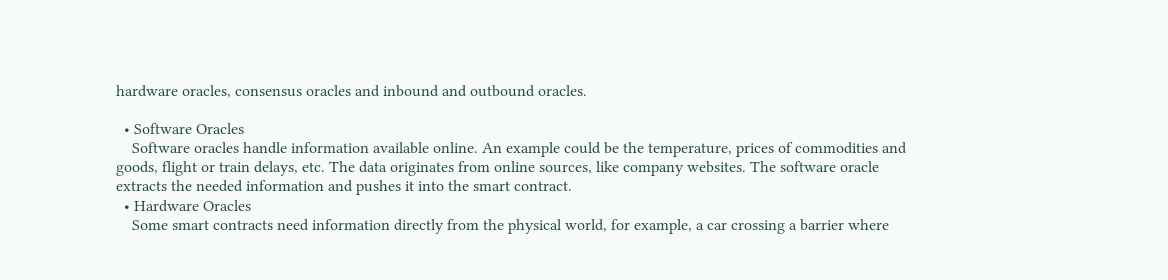hardware oracles, consensus oracles and inbound and outbound oracles.

  • Software Oracles
    Software oracles handle information available online. An example could be the temperature, prices of commodities and goods, flight or train delays, etc. The data originates from online sources, like company websites. The software oracle extracts the needed information and pushes it into the smart contract.
  • Hardware Oracles
    Some smart contracts need information directly from the physical world, for example, a car crossing a barrier where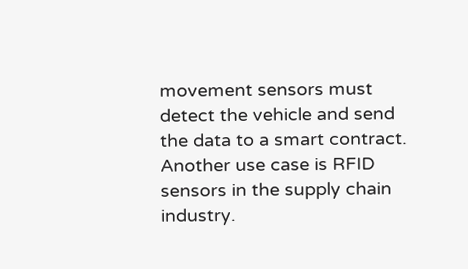movement sensors must detect the vehicle and send the data to a smart contract. Another use case is RFID sensors in the supply chain industry.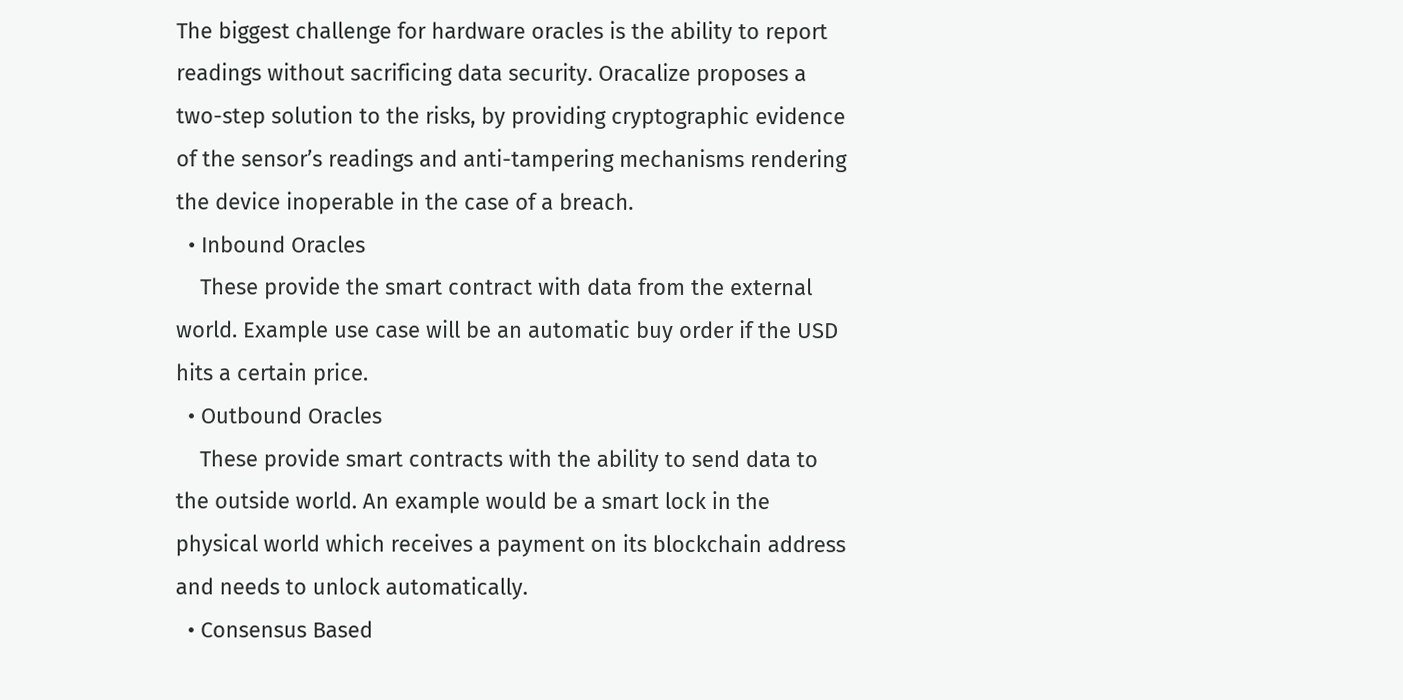The biggest challenge for hardware oracles is the ability to report readings without sacrificing data security. Oracalize proposes a two-step solution to the risks, by providing cryptographic evidence of the sensor’s readings and anti-tampering mechanisms rendering the device inoperable in the case of a breach.
  • Inbound Oracles
    These provide the smart contract with data from the external world. Example use case will be an automatic buy order if the USD hits a certain price.
  • Outbound Oracles
    These provide smart contracts with the ability to send data to the outside world. An example would be a smart lock in the physical world which receives a payment on its blockchain address and needs to unlock automatically.
  • Consensus Based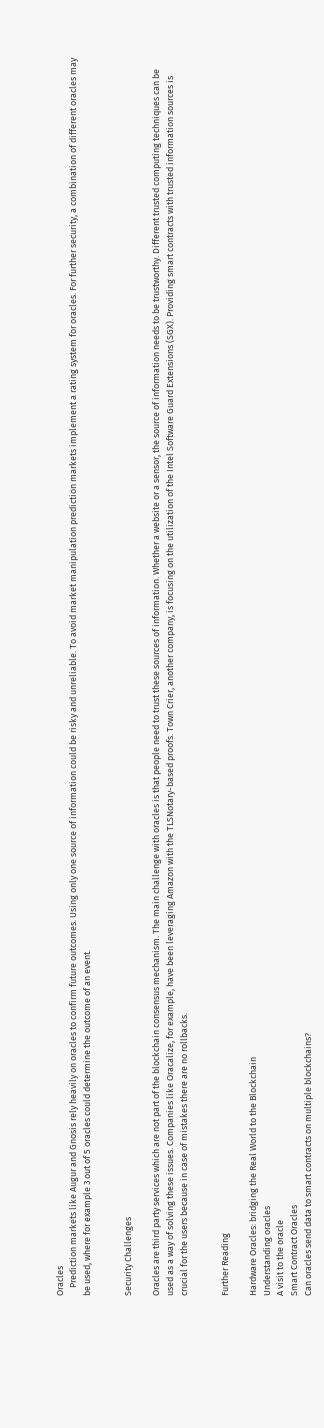Oracles
    Prediction markets like Augur and Gnosis rely heavily on oracles to confirm future outcomes. Using only one source of information could be risky and unreliable. To avoid market manipulation prediction markets implement a rating system for oracles. For further security, a combination of different oracles may be used, where for example 3 out of 5 oracles could determine the outcome of an event.


Security Challenges

Oracles are third party services which are not part of the blockchain consensus mechanism. The main challenge with oracles is that people need to trust these sources of information. Whether a website or a sensor, the source of information needs to be trustworthy. Different trusted computing techniques can be used as a way of solving these issues. Companies like Oracalize, for example, have been leveraging Amazon with the TLSNotary-based proofs. Town Crier, another company, is focusing on the utilization of the Intel Software Guard Extensions (SGX). Providing smart contracts with trusted information sources is crucial for the users because in case of mistakes there are no rollbacks.


Further Reading

Hardware Oracles: bridging the Real World to the Blockchain
Understanding oracles
A visit to the oracle
Smart Contract Oracles
Can oracles send data to smart contracts on multiple blockchains?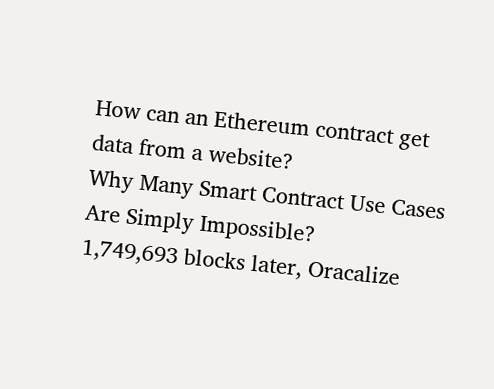How can an Ethereum contract get data from a website?
Why Many Smart Contract Use Cases Are Simply Impossible?
1,749,693 blocks later, Oracalize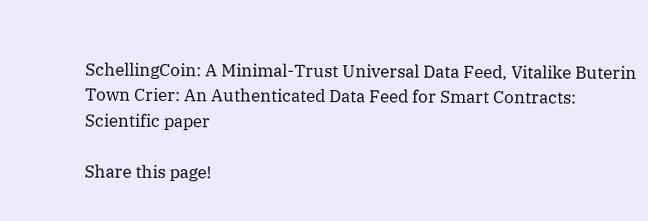SchellingCoin: A Minimal-Trust Universal Data Feed, Vitalike Buterin
Town Crier: An Authenticated Data Feed for Smart Contracts:
Scientific paper

Share this page!